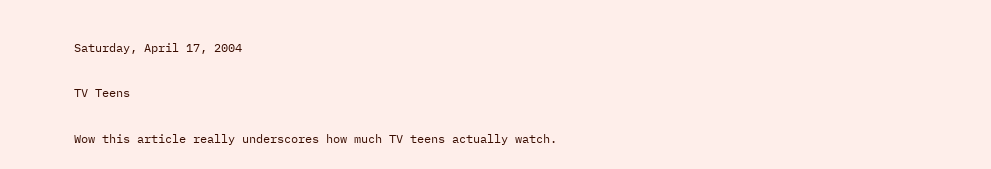Saturday, April 17, 2004

TV Teens

Wow this article really underscores how much TV teens actually watch.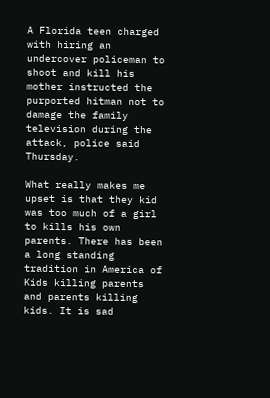A Florida teen charged with hiring an undercover policeman to shoot and kill his mother instructed the purported hitman not to damage the family television during the attack, police said Thursday.

What really makes me upset is that they kid was too much of a girl to kills his own parents. There has been a long standing tradition in America of Kids killing parents and parents killing kids. It is sad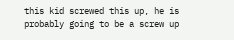this kid screwed this up, he is probably going to be a screw up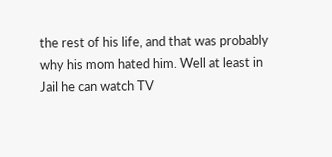the rest of his life, and that was probably why his mom hated him. Well at least in Jail he can watch TV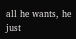all he wants, he just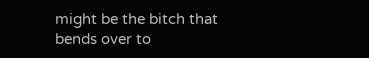might be the bitch that bends over to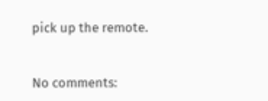pick up the remote.


No comments: